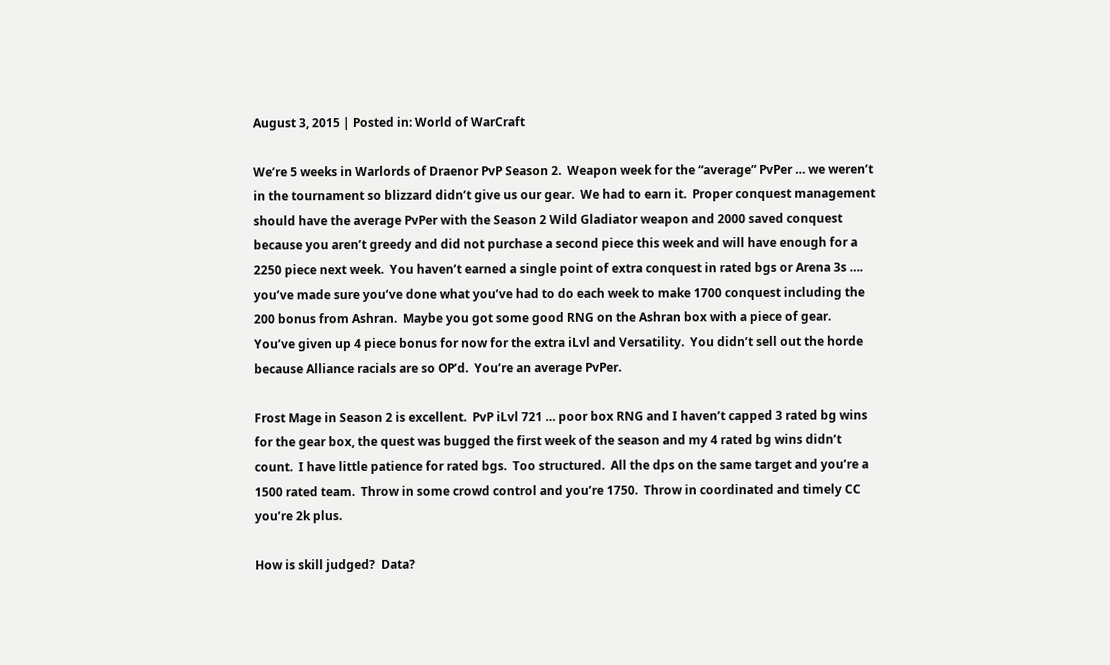August 3, 2015 | Posted in: World of WarCraft

We’re 5 weeks in Warlords of Draenor PvP Season 2.  Weapon week for the “average” PvPer … we weren’t in the tournament so blizzard didn’t give us our gear.  We had to earn it.  Proper conquest management should have the average PvPer with the Season 2 Wild Gladiator weapon and 2000 saved conquest because you aren’t greedy and did not purchase a second piece this week and will have enough for a 2250 piece next week.  You haven’t earned a single point of extra conquest in rated bgs or Arena 3s …. you’ve made sure you’ve done what you’ve had to do each week to make 1700 conquest including the 200 bonus from Ashran.  Maybe you got some good RNG on the Ashran box with a piece of gear.  You’ve given up 4 piece bonus for now for the extra iLvl and Versatility.  You didn’t sell out the horde because Alliance racials are so OP’d.  You’re an average PvPer.

Frost Mage in Season 2 is excellent.  PvP iLvl 721 … poor box RNG and I haven’t capped 3 rated bg wins for the gear box, the quest was bugged the first week of the season and my 4 rated bg wins didn’t count.  I have little patience for rated bgs.  Too structured.  All the dps on the same target and you’re a 1500 rated team.  Throw in some crowd control and you’re 1750.  Throw in coordinated and timely CC you’re 2k plus.

How is skill judged?  Data?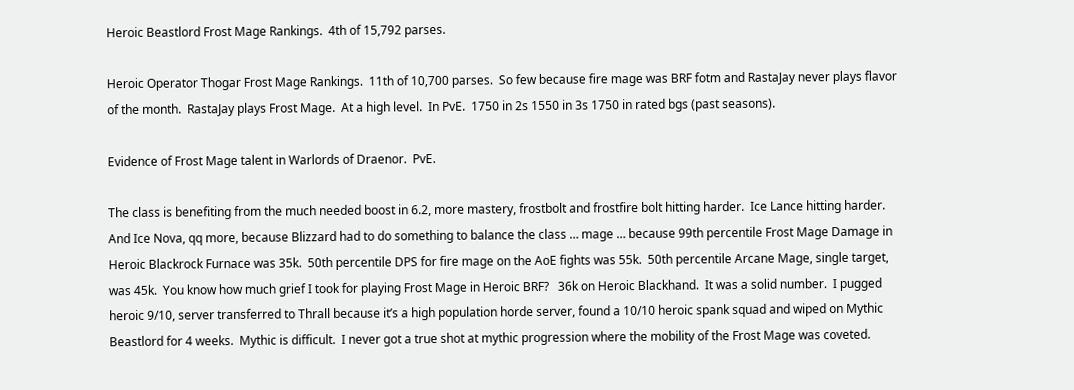Heroic Beastlord Frost Mage Rankings.  4th of 15,792 parses.

Heroic Operator Thogar Frost Mage Rankings.  11th of 10,700 parses.  So few because fire mage was BRF fotm and RastaJay never plays flavor of the month.  RastaJay plays Frost Mage.  At a high level.  In PvE.  1750 in 2s 1550 in 3s 1750 in rated bgs (past seasons).

Evidence of Frost Mage talent in Warlords of Draenor.  PvE.

The class is benefiting from the much needed boost in 6.2, more mastery, frostbolt and frostfire bolt hitting harder.  Ice Lance hitting harder.  And Ice Nova, qq more, because Blizzard had to do something to balance the class … mage … because 99th percentile Frost Mage Damage in Heroic Blackrock Furnace was 35k.  50th percentile DPS for fire mage on the AoE fights was 55k.  50th percentile Arcane Mage, single target, was 45k.  You know how much grief I took for playing Frost Mage in Heroic BRF?   36k on Heroic Blackhand.  It was a solid number.  I pugged heroic 9/10, server transferred to Thrall because it’s a high population horde server, found a 10/10 heroic spank squad and wiped on Mythic Beastlord for 4 weeks.  Mythic is difficult.  I never got a true shot at mythic progression where the mobility of the Frost Mage was coveted.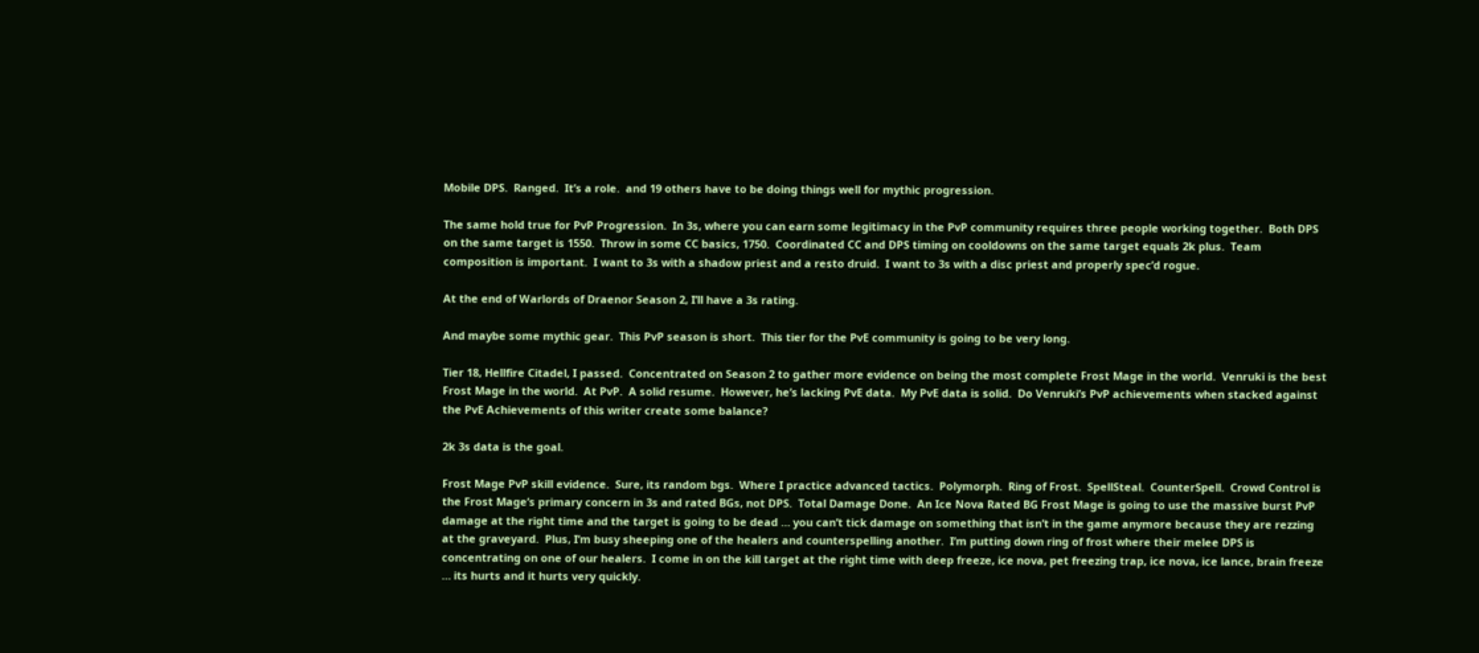Mobile DPS.  Ranged.  It’s a role.  and 19 others have to be doing things well for mythic progression.

The same hold true for PvP Progression.  In 3s, where you can earn some legitimacy in the PvP community requires three people working together.  Both DPS on the same target is 1550.  Throw in some CC basics, 1750.  Coordinated CC and DPS timing on cooldowns on the same target equals 2k plus.  Team composition is important.  I want to 3s with a shadow priest and a resto druid.  I want to 3s with a disc priest and properly spec’d rogue.

At the end of Warlords of Draenor Season 2, I’ll have a 3s rating.

And maybe some mythic gear.  This PvP season is short.  This tier for the PvE community is going to be very long.

Tier 18, Hellfire Citadel, I passed.  Concentrated on Season 2 to gather more evidence on being the most complete Frost Mage in the world.  Venruki is the best Frost Mage in the world.  At PvP.  A solid resume.  However, he’s lacking PvE data.  My PvE data is solid.  Do Venruki’s PvP achievements when stacked against the PvE Achievements of this writer create some balance?

2k 3s data is the goal.

Frost Mage PvP skill evidence.  Sure, its random bgs.  Where I practice advanced tactics.  Polymorph.  Ring of Frost.  SpellSteal.  CounterSpell.  Crowd Control is the Frost Mage’s primary concern in 3s and rated BGs, not DPS.  Total Damage Done.  An Ice Nova Rated BG Frost Mage is going to use the massive burst PvP damage at the right time and the target is going to be dead … you can’t tick damage on something that isn’t in the game anymore because they are rezzing at the graveyard.  Plus, I’m busy sheeping one of the healers and counterspelling another.  I’m putting down ring of frost where their melee DPS is concentrating on one of our healers.  I come in on the kill target at the right time with deep freeze, ice nova, pet freezing trap, ice nova, ice lance, brain freeze … its hurts and it hurts very quickly.